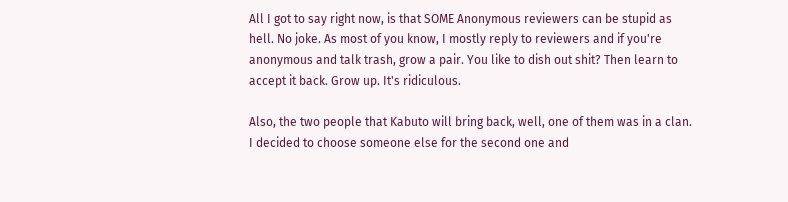All I got to say right now, is that SOME Anonymous reviewers can be stupid as hell. No joke. As most of you know, I mostly reply to reviewers and if you're anonymous and talk trash, grow a pair. You like to dish out shit? Then learn to accept it back. Grow up. It's ridiculous.

Also, the two people that Kabuto will bring back, well, one of them was in a clan. I decided to choose someone else for the second one and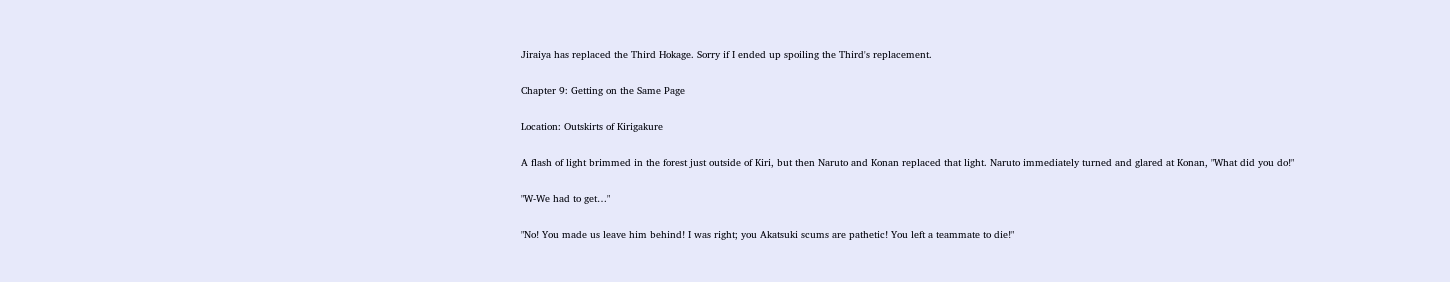Jiraiya has replaced the Third Hokage. Sorry if I ended up spoiling the Third's replacement.

Chapter 9: Getting on the Same Page

Location: Outskirts of Kirigakure

A flash of light brimmed in the forest just outside of Kiri, but then Naruto and Konan replaced that light. Naruto immediately turned and glared at Konan, "What did you do!"

"W-We had to get…"

"No! You made us leave him behind! I was right; you Akatsuki scums are pathetic! You left a teammate to die!"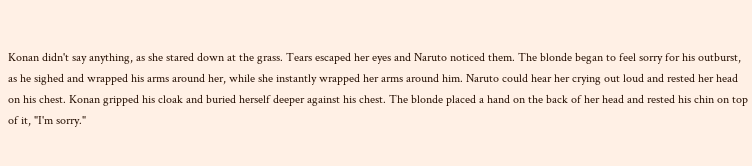Konan didn't say anything, as she stared down at the grass. Tears escaped her eyes and Naruto noticed them. The blonde began to feel sorry for his outburst, as he sighed and wrapped his arms around her, while she instantly wrapped her arms around him. Naruto could hear her crying out loud and rested her head on his chest. Konan gripped his cloak and buried herself deeper against his chest. The blonde placed a hand on the back of her head and rested his chin on top of it, "I'm sorry."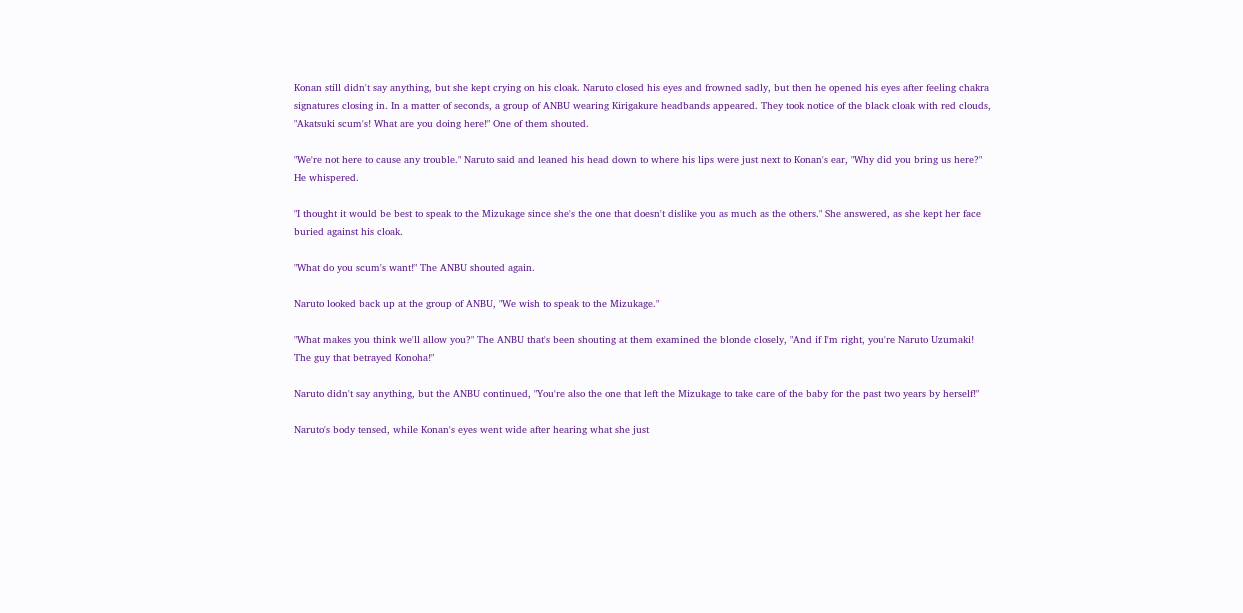Konan still didn't say anything, but she kept crying on his cloak. Naruto closed his eyes and frowned sadly, but then he opened his eyes after feeling chakra signatures closing in. In a matter of seconds, a group of ANBU wearing Kirigakure headbands appeared. They took notice of the black cloak with red clouds, "Akatsuki scum's! What are you doing here!" One of them shouted.

"We're not here to cause any trouble." Naruto said and leaned his head down to where his lips were just next to Konan's ear, "Why did you bring us here?" He whispered.

"I thought it would be best to speak to the Mizukage since she's the one that doesn't dislike you as much as the others." She answered, as she kept her face buried against his cloak.

"What do you scum's want!" The ANBU shouted again.

Naruto looked back up at the group of ANBU, "We wish to speak to the Mizukage."

"What makes you think we'll allow you?" The ANBU that's been shouting at them examined the blonde closely, "And if I'm right, you're Naruto Uzumaki! The guy that betrayed Konoha!"

Naruto didn't say anything, but the ANBU continued, "You're also the one that left the Mizukage to take care of the baby for the past two years by herself!"

Naruto's body tensed, while Konan's eyes went wide after hearing what she just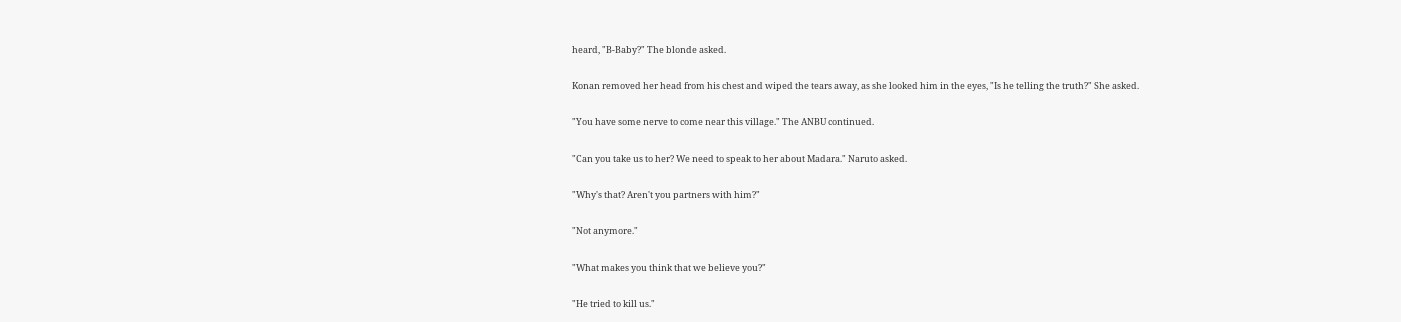heard, "B-Baby?" The blonde asked.

Konan removed her head from his chest and wiped the tears away, as she looked him in the eyes, "Is he telling the truth?" She asked.

"You have some nerve to come near this village." The ANBU continued.

"Can you take us to her? We need to speak to her about Madara." Naruto asked.

"Why's that? Aren't you partners with him?"

"Not anymore."

"What makes you think that we believe you?"

"He tried to kill us."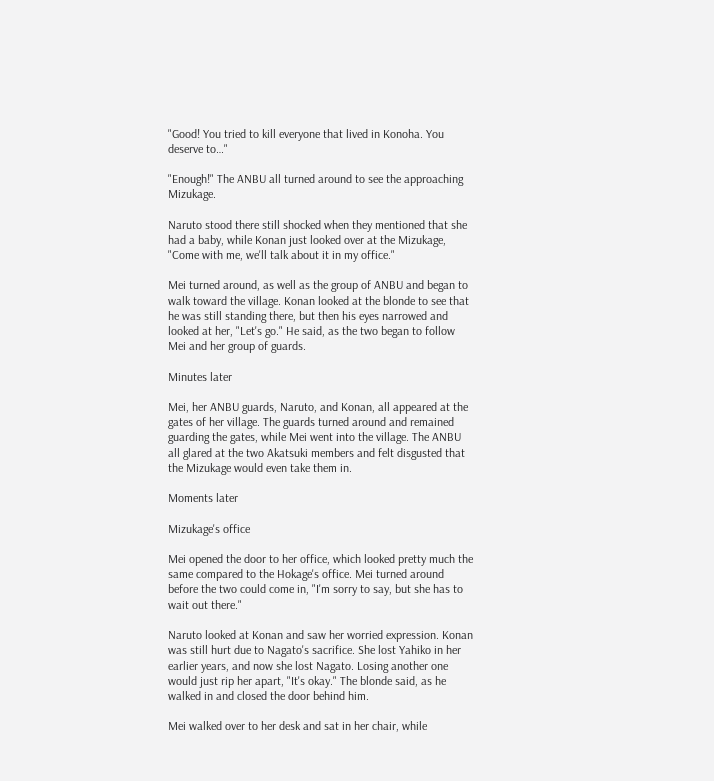"Good! You tried to kill everyone that lived in Konoha. You deserve to…"

"Enough!" The ANBU all turned around to see the approaching Mizukage.

Naruto stood there still shocked when they mentioned that she had a baby, while Konan just looked over at the Mizukage, "Come with me, we'll talk about it in my office."

Mei turned around, as well as the group of ANBU and began to walk toward the village. Konan looked at the blonde to see that he was still standing there, but then his eyes narrowed and looked at her, "Let's go." He said, as the two began to follow Mei and her group of guards.

Minutes later

Mei, her ANBU guards, Naruto, and Konan, all appeared at the gates of her village. The guards turned around and remained guarding the gates, while Mei went into the village. The ANBU all glared at the two Akatsuki members and felt disgusted that the Mizukage would even take them in.

Moments later

Mizukage's office

Mei opened the door to her office, which looked pretty much the same compared to the Hokage's office. Mei turned around before the two could come in, "I'm sorry to say, but she has to wait out there."

Naruto looked at Konan and saw her worried expression. Konan was still hurt due to Nagato's sacrifice. She lost Yahiko in her earlier years, and now she lost Nagato. Losing another one would just rip her apart, "It's okay." The blonde said, as he walked in and closed the door behind him.

Mei walked over to her desk and sat in her chair, while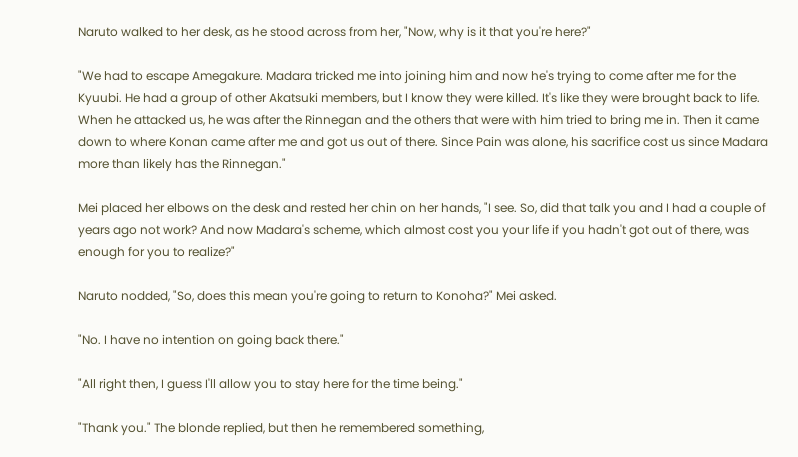Naruto walked to her desk, as he stood across from her, "Now, why is it that you're here?"

"We had to escape Amegakure. Madara tricked me into joining him and now he's trying to come after me for the Kyuubi. He had a group of other Akatsuki members, but I know they were killed. It's like they were brought back to life. When he attacked us, he was after the Rinnegan and the others that were with him tried to bring me in. Then it came down to where Konan came after me and got us out of there. Since Pain was alone, his sacrifice cost us since Madara more than likely has the Rinnegan."

Mei placed her elbows on the desk and rested her chin on her hands, "I see. So, did that talk you and I had a couple of years ago not work? And now Madara's scheme, which almost cost you your life if you hadn't got out of there, was enough for you to realize?"

Naruto nodded, "So, does this mean you're going to return to Konoha?" Mei asked.

"No. I have no intention on going back there."

"All right then, I guess I'll allow you to stay here for the time being."

"Thank you." The blonde replied, but then he remembered something,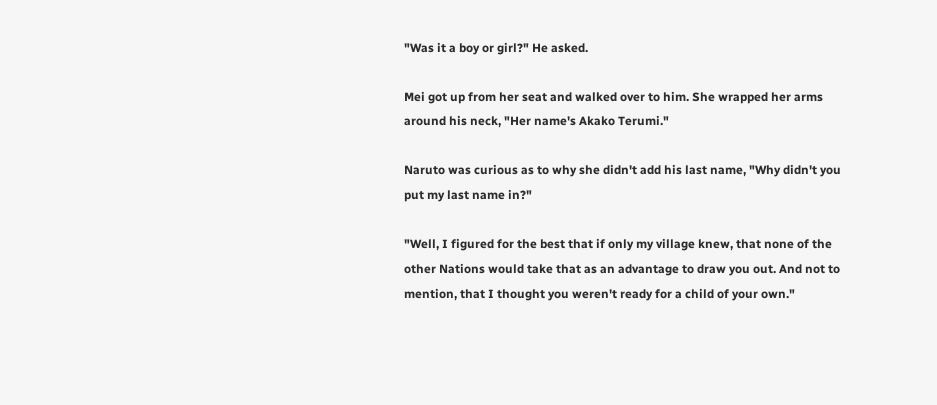"Was it a boy or girl?" He asked.

Mei got up from her seat and walked over to him. She wrapped her arms around his neck, "Her name's Akako Terumi."

Naruto was curious as to why she didn't add his last name, "Why didn't you put my last name in?"

"Well, I figured for the best that if only my village knew, that none of the other Nations would take that as an advantage to draw you out. And not to mention, that I thought you weren't ready for a child of your own."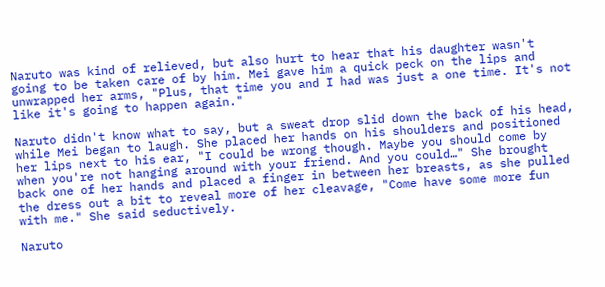Naruto was kind of relieved, but also hurt to hear that his daughter wasn't going to be taken care of by him. Mei gave him a quick peck on the lips and unwrapped her arms, "Plus, that time you and I had was just a one time. It's not like it's going to happen again."

Naruto didn't know what to say, but a sweat drop slid down the back of his head, while Mei began to laugh. She placed her hands on his shoulders and positioned her lips next to his ear, "I could be wrong though. Maybe you should come by when you're not hanging around with your friend. And you could…" She brought back one of her hands and placed a finger in between her breasts, as she pulled the dress out a bit to reveal more of her cleavage, "Come have some more fun with me." She said seductively.

Naruto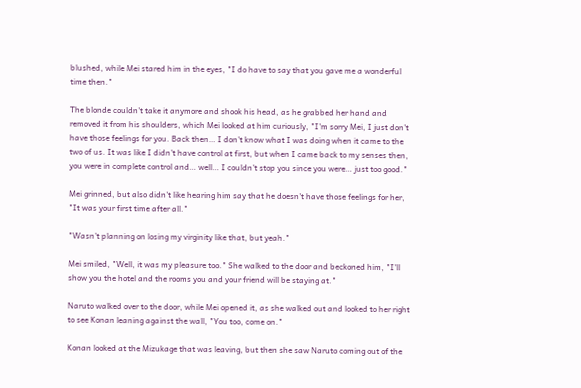blushed, while Mei stared him in the eyes, "I do have to say that you gave me a wonderful time then."

The blonde couldn't take it anymore and shook his head, as he grabbed her hand and removed it from his shoulders, which Mei looked at him curiously, "I'm sorry Mei, I just don't have those feelings for you. Back then… I don't know what I was doing when it came to the two of us. It was like I didn't have control at first, but when I came back to my senses then, you were in complete control and… well… I couldn't stop you since you were… just too good."

Mei grinned, but also didn't like hearing him say that he doesn't have those feelings for her, "It was your first time after all."

"Wasn't planning on losing my virginity like that, but yeah."

Mei smiled, "Well, it was my pleasure too." She walked to the door and beckoned him, "I'll show you the hotel and the rooms you and your friend will be staying at."

Naruto walked over to the door, while Mei opened it, as she walked out and looked to her right to see Konan leaning against the wall, "You too, come on."

Konan looked at the Mizukage that was leaving, but then she saw Naruto coming out of the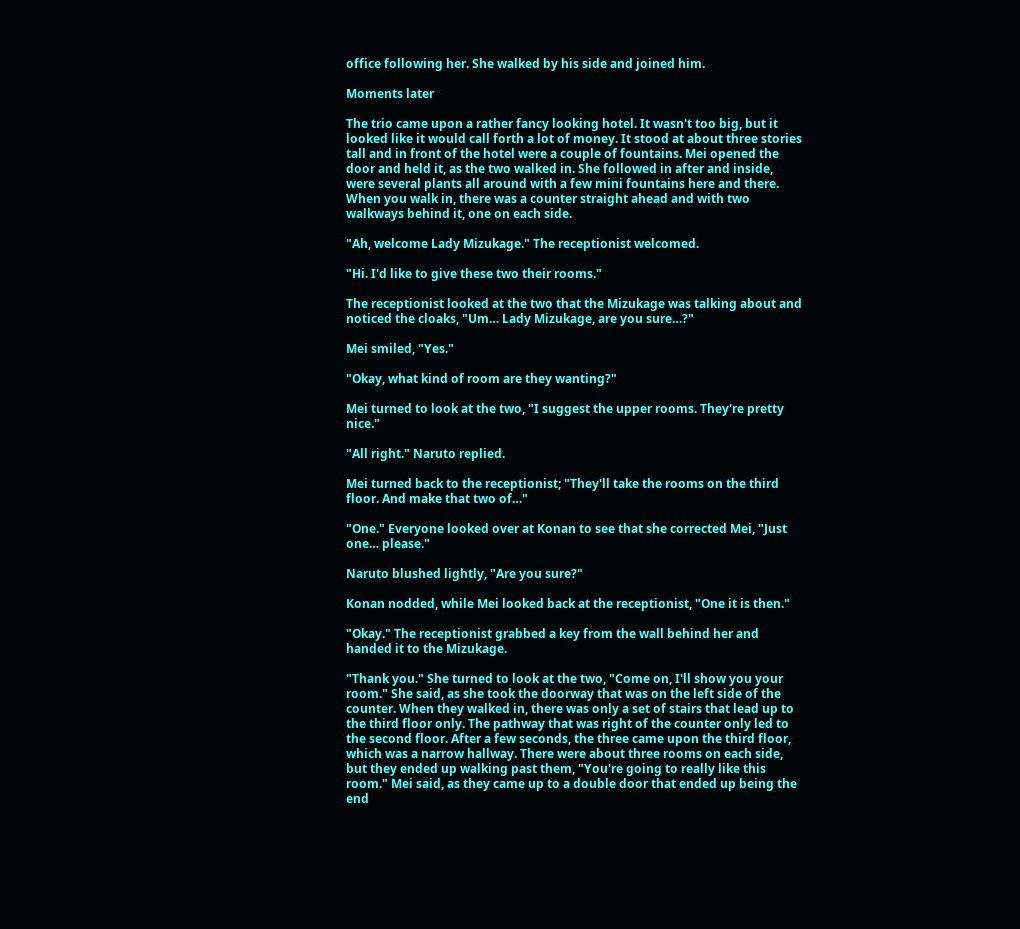office following her. She walked by his side and joined him.

Moments later

The trio came upon a rather fancy looking hotel. It wasn't too big, but it looked like it would call forth a lot of money. It stood at about three stories tall and in front of the hotel were a couple of fountains. Mei opened the door and held it, as the two walked in. She followed in after and inside, were several plants all around with a few mini fountains here and there. When you walk in, there was a counter straight ahead and with two walkways behind it, one on each side.

"Ah, welcome Lady Mizukage." The receptionist welcomed.

"Hi. I'd like to give these two their rooms."

The receptionist looked at the two that the Mizukage was talking about and noticed the cloaks, "Um… Lady Mizukage, are you sure…?"

Mei smiled, "Yes."

"Okay, what kind of room are they wanting?"

Mei turned to look at the two, "I suggest the upper rooms. They're pretty nice."

"All right." Naruto replied.

Mei turned back to the receptionist; "They'll take the rooms on the third floor. And make that two of…"

"One." Everyone looked over at Konan to see that she corrected Mei, "Just one… please."

Naruto blushed lightly, "Are you sure?"

Konan nodded, while Mei looked back at the receptionist, "One it is then."

"Okay." The receptionist grabbed a key from the wall behind her and handed it to the Mizukage.

"Thank you." She turned to look at the two, "Come on, I'll show you your room." She said, as she took the doorway that was on the left side of the counter. When they walked in, there was only a set of stairs that lead up to the third floor only. The pathway that was right of the counter only led to the second floor. After a few seconds, the three came upon the third floor, which was a narrow hallway. There were about three rooms on each side, but they ended up walking past them, "You're going to really like this room." Mei said, as they came up to a double door that ended up being the end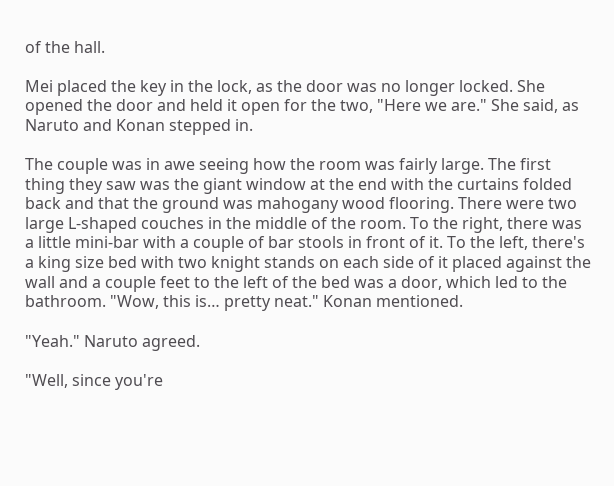of the hall.

Mei placed the key in the lock, as the door was no longer locked. She opened the door and held it open for the two, "Here we are." She said, as Naruto and Konan stepped in.

The couple was in awe seeing how the room was fairly large. The first thing they saw was the giant window at the end with the curtains folded back and that the ground was mahogany wood flooring. There were two large L-shaped couches in the middle of the room. To the right, there was a little mini-bar with a couple of bar stools in front of it. To the left, there's a king size bed with two knight stands on each side of it placed against the wall and a couple feet to the left of the bed was a door, which led to the bathroom. "Wow, this is… pretty neat." Konan mentioned.

"Yeah." Naruto agreed.

"Well, since you're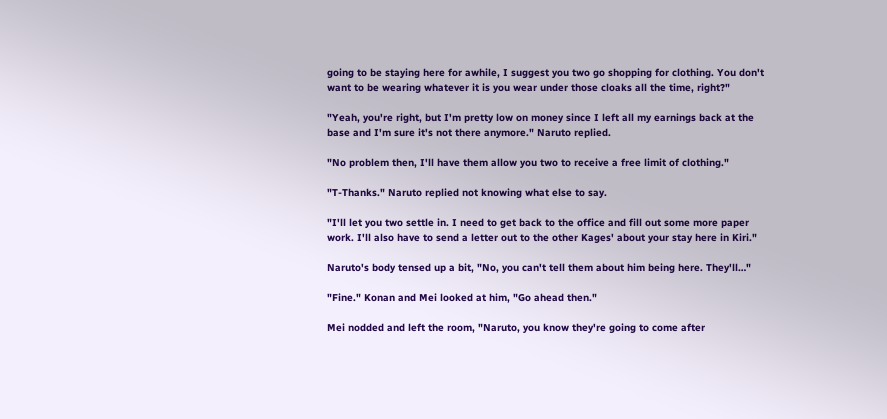going to be staying here for awhile, I suggest you two go shopping for clothing. You don't want to be wearing whatever it is you wear under those cloaks all the time, right?"

"Yeah, you're right, but I'm pretty low on money since I left all my earnings back at the base and I'm sure it's not there anymore." Naruto replied.

"No problem then, I'll have them allow you two to receive a free limit of clothing."

"T-Thanks." Naruto replied not knowing what else to say.

"I'll let you two settle in. I need to get back to the office and fill out some more paper work. I'll also have to send a letter out to the other Kages' about your stay here in Kiri."

Naruto's body tensed up a bit, "No, you can't tell them about him being here. They'll…"

"Fine." Konan and Mei looked at him, "Go ahead then."

Mei nodded and left the room, "Naruto, you know they're going to come after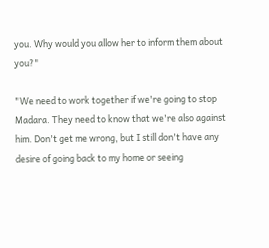you. Why would you allow her to inform them about you?"

"We need to work together if we're going to stop Madara. They need to know that we're also against him. Don't get me wrong, but I still don't have any desire of going back to my home or seeing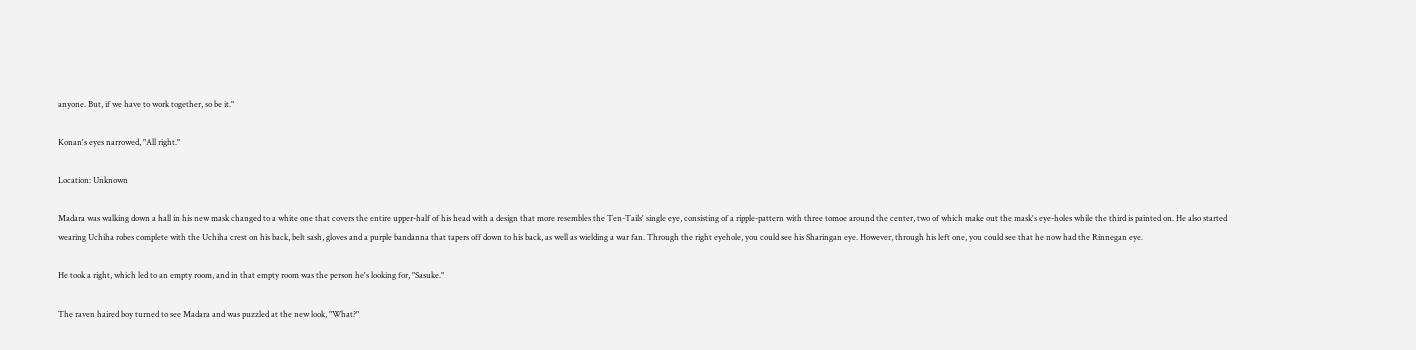anyone. But, if we have to work together, so be it."

Konan's eyes narrowed, "All right."

Location: Unknown

Madara was walking down a hall in his new mask changed to a white one that covers the entire upper-half of his head with a design that more resembles the Ten-Tails' single eye, consisting of a ripple-pattern with three tomoe around the center, two of which make out the mask's eye-holes while the third is painted on. He also started wearing Uchiha robes complete with the Uchiha crest on his back, belt sash, gloves and a purple bandanna that tapers off down to his back, as well as wielding a war fan. Through the right eyehole, you could see his Sharingan eye. However, through his left one, you could see that he now had the Rinnegan eye.

He took a right, which led to an empty room, and in that empty room was the person he's looking for, "Sasuke."

The raven haired boy turned to see Madara and was puzzled at the new look, "What?"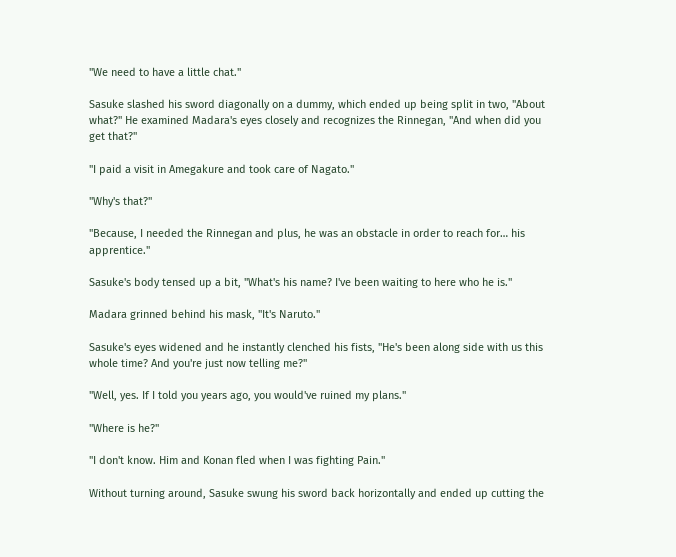"We need to have a little chat."

Sasuke slashed his sword diagonally on a dummy, which ended up being split in two, "About what?" He examined Madara's eyes closely and recognizes the Rinnegan, "And when did you get that?"

"I paid a visit in Amegakure and took care of Nagato."

"Why's that?"

"Because, I needed the Rinnegan and plus, he was an obstacle in order to reach for… his apprentice."

Sasuke's body tensed up a bit, "What's his name? I've been waiting to here who he is."

Madara grinned behind his mask, "It's Naruto."

Sasuke's eyes widened and he instantly clenched his fists, "He's been along side with us this whole time? And you're just now telling me?"

"Well, yes. If I told you years ago, you would've ruined my plans."

"Where is he?"

"I don't know. Him and Konan fled when I was fighting Pain."

Without turning around, Sasuke swung his sword back horizontally and ended up cutting the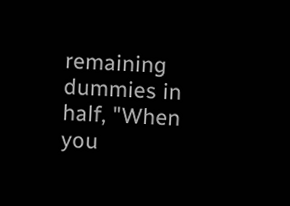remaining dummies in half, "When you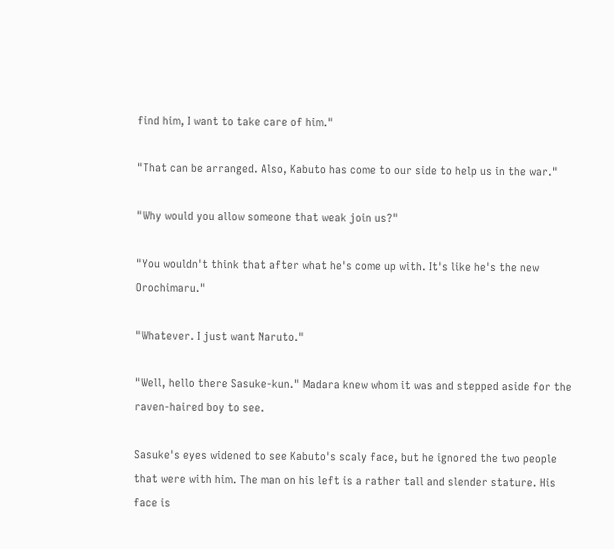find him, I want to take care of him."

"That can be arranged. Also, Kabuto has come to our side to help us in the war."

"Why would you allow someone that weak join us?"

"You wouldn't think that after what he's come up with. It's like he's the new Orochimaru."

"Whatever. I just want Naruto."

"Well, hello there Sasuke-kun." Madara knew whom it was and stepped aside for the raven-haired boy to see.

Sasuke's eyes widened to see Kabuto's scaly face, but he ignored the two people that were with him. The man on his left is a rather tall and slender stature. His face is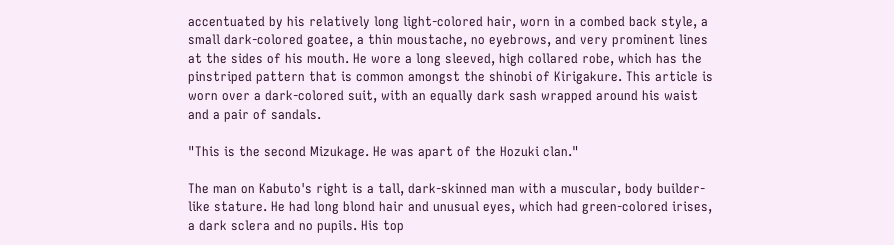accentuated by his relatively long light-colored hair, worn in a combed back style, a small dark-colored goatee, a thin moustache, no eyebrows, and very prominent lines at the sides of his mouth. He wore a long sleeved, high collared robe, which has the pinstriped pattern that is common amongst the shinobi of Kirigakure. This article is worn over a dark-colored suit, with an equally dark sash wrapped around his waist and a pair of sandals.

"This is the second Mizukage. He was apart of the Hozuki clan."

The man on Kabuto's right is a tall, dark-skinned man with a muscular, body builder-like stature. He had long blond hair and unusual eyes, which had green-colored irises, a dark sclera and no pupils. His top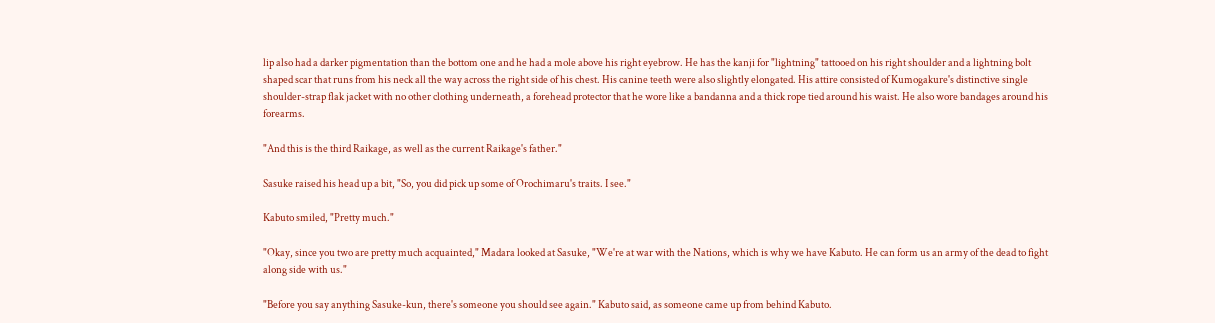lip also had a darker pigmentation than the bottom one and he had a mole above his right eyebrow. He has the kanji for "lightning" tattooed on his right shoulder and a lightning bolt shaped scar that runs from his neck all the way across the right side of his chest. His canine teeth were also slightly elongated. His attire consisted of Kumogakure's distinctive single shoulder-strap flak jacket with no other clothing underneath, a forehead protector that he wore like a bandanna and a thick rope tied around his waist. He also wore bandages around his forearms.

"And this is the third Raikage, as well as the current Raikage's father."

Sasuke raised his head up a bit, "So, you did pick up some of Orochimaru's traits. I see."

Kabuto smiled, "Pretty much."

"Okay, since you two are pretty much acquainted," Madara looked at Sasuke, "We're at war with the Nations, which is why we have Kabuto. He can form us an army of the dead to fight along side with us."

"Before you say anything Sasuke-kun, there's someone you should see again." Kabuto said, as someone came up from behind Kabuto.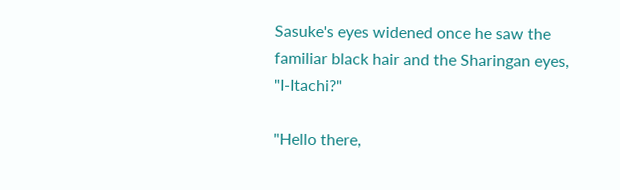Sasuke's eyes widened once he saw the familiar black hair and the Sharingan eyes, "I-Itachi?"

"Hello there,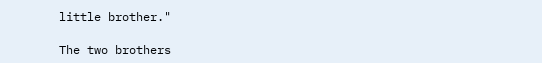little brother."

The two brothers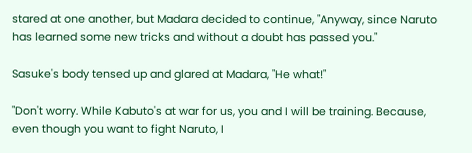stared at one another, but Madara decided to continue, "Anyway, since Naruto has learned some new tricks and without a doubt has passed you."

Sasuke's body tensed up and glared at Madara, "He what!"

"Don't worry. While Kabuto's at war for us, you and I will be training. Because, even though you want to fight Naruto, I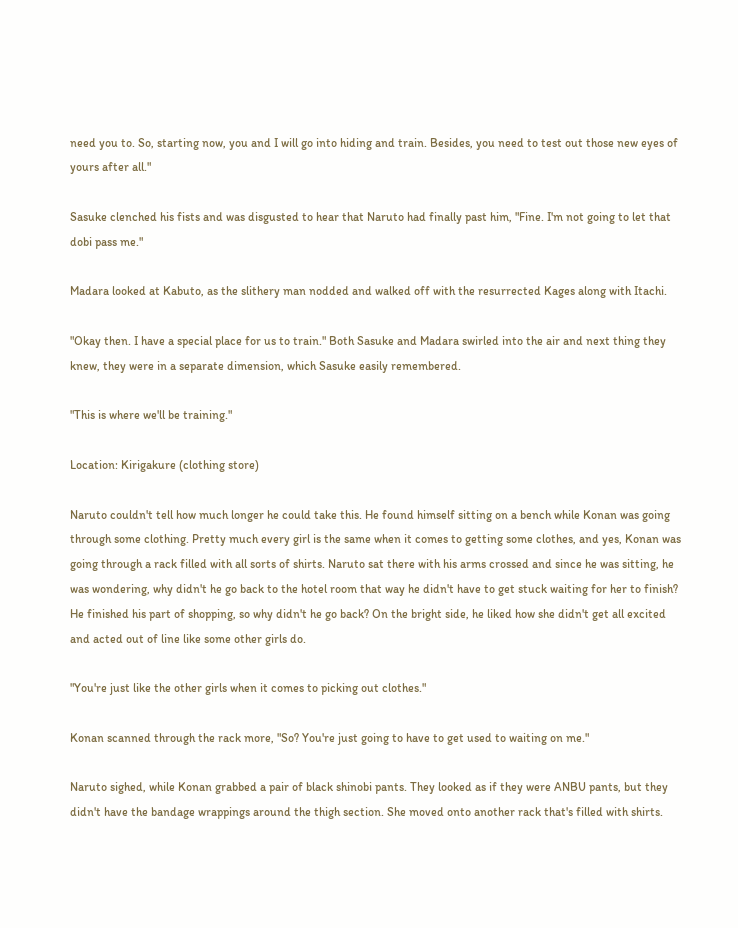need you to. So, starting now, you and I will go into hiding and train. Besides, you need to test out those new eyes of yours after all."

Sasuke clenched his fists and was disgusted to hear that Naruto had finally past him, "Fine. I'm not going to let that dobi pass me."

Madara looked at Kabuto, as the slithery man nodded and walked off with the resurrected Kages along with Itachi.

"Okay then. I have a special place for us to train." Both Sasuke and Madara swirled into the air and next thing they knew, they were in a separate dimension, which Sasuke easily remembered.

"This is where we'll be training."

Location: Kirigakure (clothing store)

Naruto couldn't tell how much longer he could take this. He found himself sitting on a bench while Konan was going through some clothing. Pretty much every girl is the same when it comes to getting some clothes, and yes, Konan was going through a rack filled with all sorts of shirts. Naruto sat there with his arms crossed and since he was sitting, he was wondering, why didn't he go back to the hotel room that way he didn't have to get stuck waiting for her to finish? He finished his part of shopping, so why didn't he go back? On the bright side, he liked how she didn't get all excited and acted out of line like some other girls do.

"You're just like the other girls when it comes to picking out clothes."

Konan scanned through the rack more, "So? You're just going to have to get used to waiting on me."

Naruto sighed, while Konan grabbed a pair of black shinobi pants. They looked as if they were ANBU pants, but they didn't have the bandage wrappings around the thigh section. She moved onto another rack that's filled with shirts.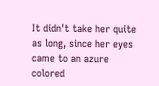It didn't take her quite as long, since her eyes came to an azure colored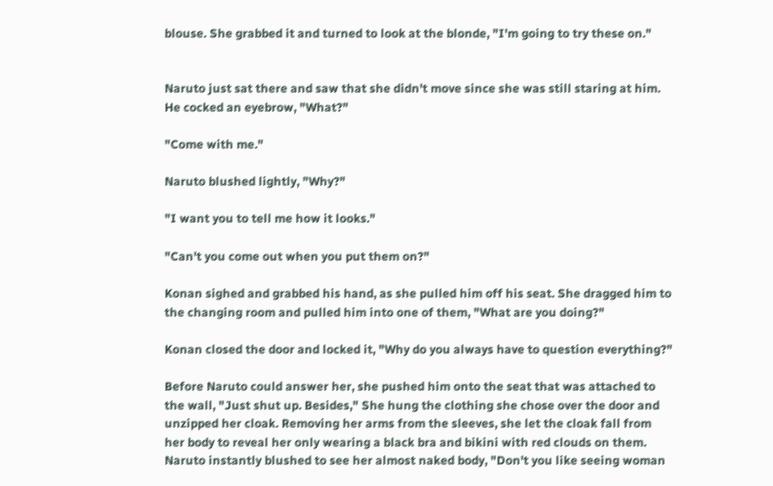blouse. She grabbed it and turned to look at the blonde, "I'm going to try these on."


Naruto just sat there and saw that she didn't move since she was still staring at him. He cocked an eyebrow, "What?"

"Come with me."

Naruto blushed lightly, "Why?"

"I want you to tell me how it looks."

"Can't you come out when you put them on?"

Konan sighed and grabbed his hand, as she pulled him off his seat. She dragged him to the changing room and pulled him into one of them, "What are you doing?"

Konan closed the door and locked it, "Why do you always have to question everything?"

Before Naruto could answer her, she pushed him onto the seat that was attached to the wall, "Just shut up. Besides," She hung the clothing she chose over the door and unzipped her cloak. Removing her arms from the sleeves, she let the cloak fall from her body to reveal her only wearing a black bra and bikini with red clouds on them. Naruto instantly blushed to see her almost naked body, "Don't you like seeing woman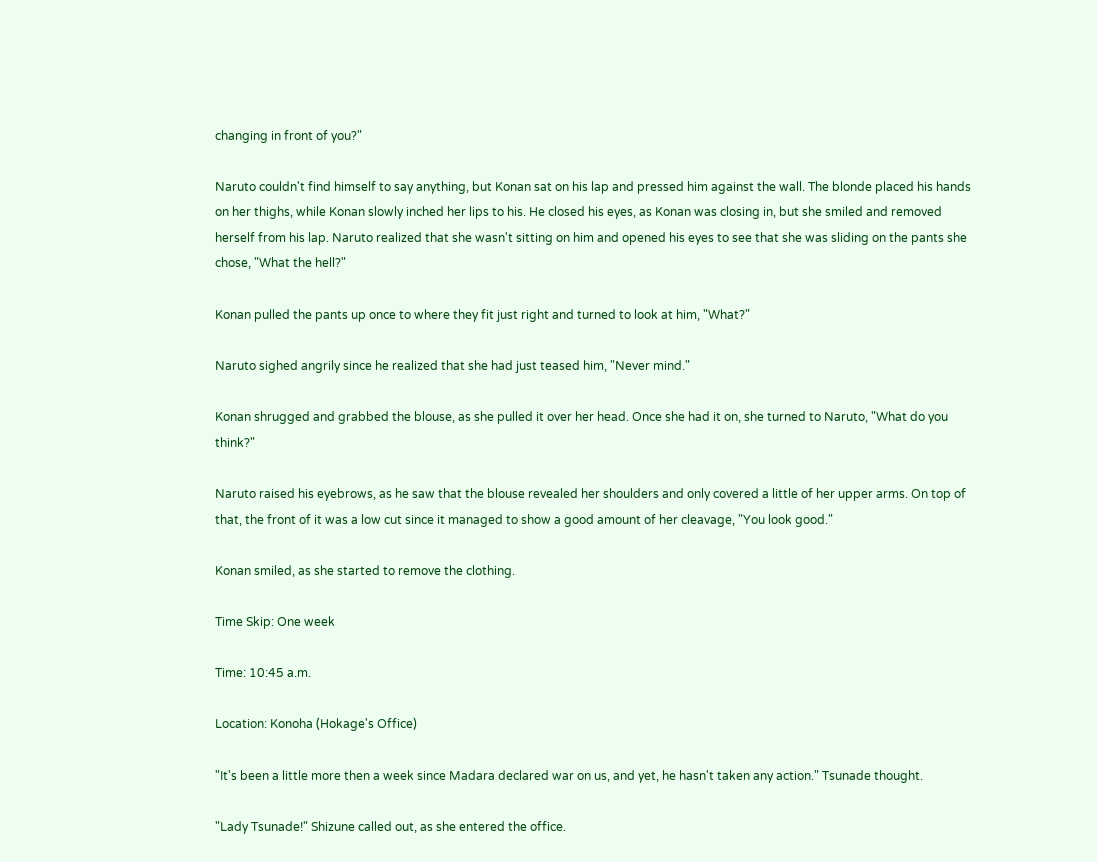changing in front of you?"

Naruto couldn't find himself to say anything, but Konan sat on his lap and pressed him against the wall. The blonde placed his hands on her thighs, while Konan slowly inched her lips to his. He closed his eyes, as Konan was closing in, but she smiled and removed herself from his lap. Naruto realized that she wasn't sitting on him and opened his eyes to see that she was sliding on the pants she chose, "What the hell?"

Konan pulled the pants up once to where they fit just right and turned to look at him, "What?"

Naruto sighed angrily since he realized that she had just teased him, "Never mind."

Konan shrugged and grabbed the blouse, as she pulled it over her head. Once she had it on, she turned to Naruto, "What do you think?"

Naruto raised his eyebrows, as he saw that the blouse revealed her shoulders and only covered a little of her upper arms. On top of that, the front of it was a low cut since it managed to show a good amount of her cleavage, "You look good."

Konan smiled, as she started to remove the clothing.

Time Skip: One week

Time: 10:45 a.m.

Location: Konoha (Hokage's Office)

"It's been a little more then a week since Madara declared war on us, and yet, he hasn't taken any action." Tsunade thought.

"Lady Tsunade!" Shizune called out, as she entered the office.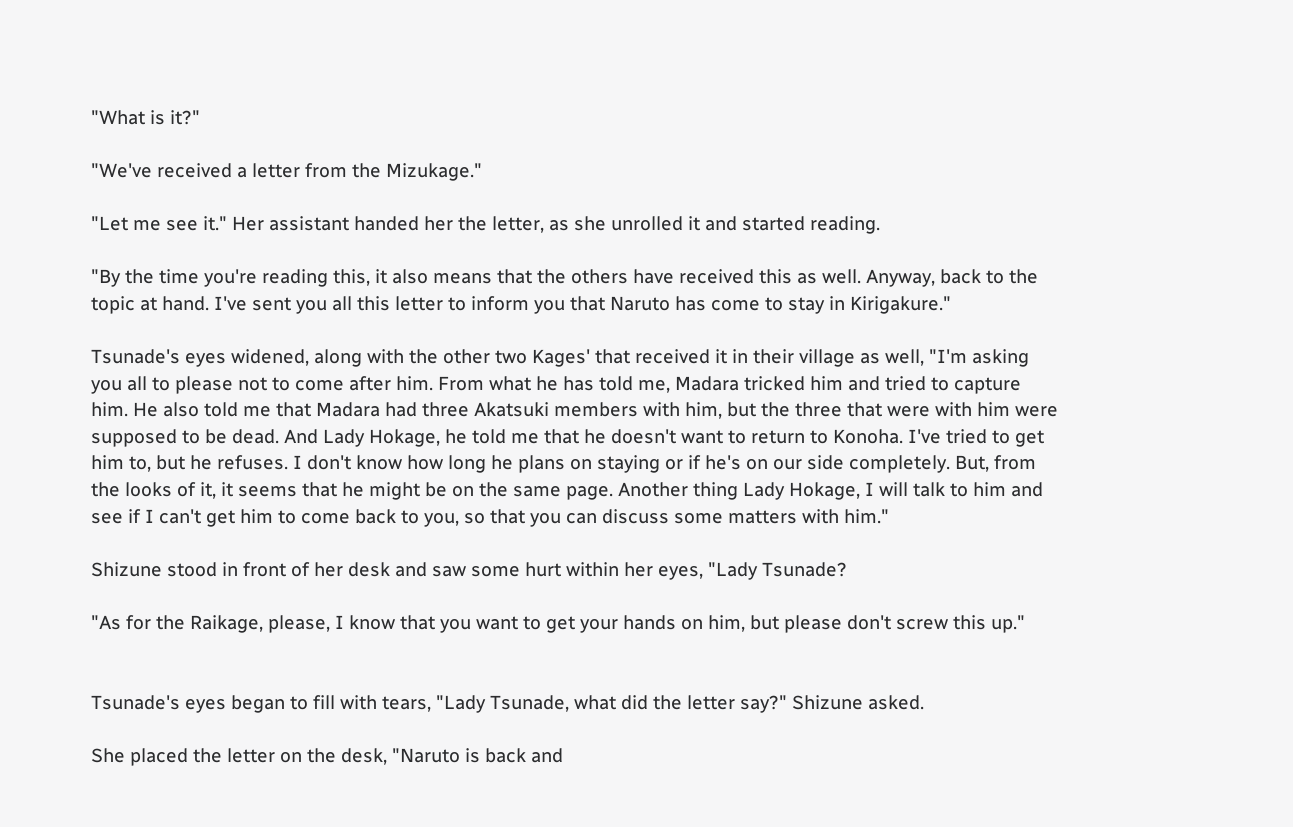"What is it?"

"We've received a letter from the Mizukage."

"Let me see it." Her assistant handed her the letter, as she unrolled it and started reading.

"By the time you're reading this, it also means that the others have received this as well. Anyway, back to the topic at hand. I've sent you all this letter to inform you that Naruto has come to stay in Kirigakure."

Tsunade's eyes widened, along with the other two Kages' that received it in their village as well, "I'm asking you all to please not to come after him. From what he has told me, Madara tricked him and tried to capture him. He also told me that Madara had three Akatsuki members with him, but the three that were with him were supposed to be dead. And Lady Hokage, he told me that he doesn't want to return to Konoha. I've tried to get him to, but he refuses. I don't know how long he plans on staying or if he's on our side completely. But, from the looks of it, it seems that he might be on the same page. Another thing Lady Hokage, I will talk to him and see if I can't get him to come back to you, so that you can discuss some matters with him."

Shizune stood in front of her desk and saw some hurt within her eyes, "Lady Tsunade?

"As for the Raikage, please, I know that you want to get your hands on him, but please don't screw this up."


Tsunade's eyes began to fill with tears, "Lady Tsunade, what did the letter say?" Shizune asked.

She placed the letter on the desk, "Naruto is back and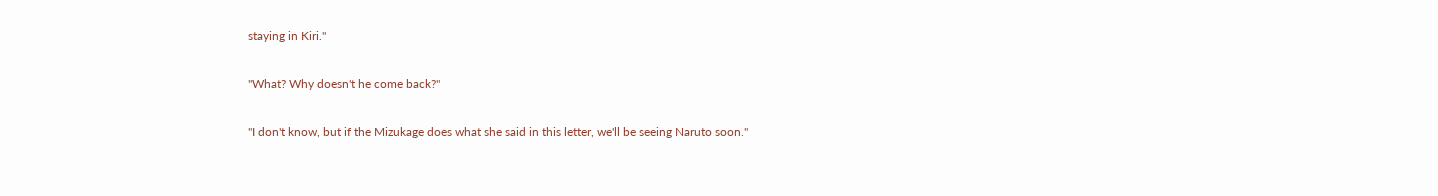staying in Kiri."

"What? Why doesn't he come back?"

"I don't know, but if the Mizukage does what she said in this letter, we'll be seeing Naruto soon."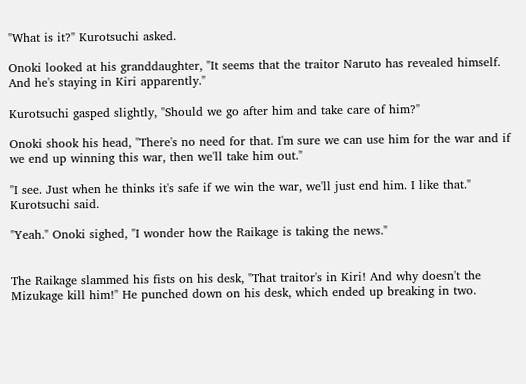"What is it?" Kurotsuchi asked.

Onoki looked at his granddaughter, "It seems that the traitor Naruto has revealed himself. And he's staying in Kiri apparently."

Kurotsuchi gasped slightly, "Should we go after him and take care of him?"

Onoki shook his head, "There's no need for that. I'm sure we can use him for the war and if we end up winning this war, then we'll take him out."

"I see. Just when he thinks it's safe if we win the war, we'll just end him. I like that." Kurotsuchi said.

"Yeah." Onoki sighed, "I wonder how the Raikage is taking the news."


The Raikage slammed his fists on his desk, "That traitor's in Kiri! And why doesn't the Mizukage kill him!" He punched down on his desk, which ended up breaking in two.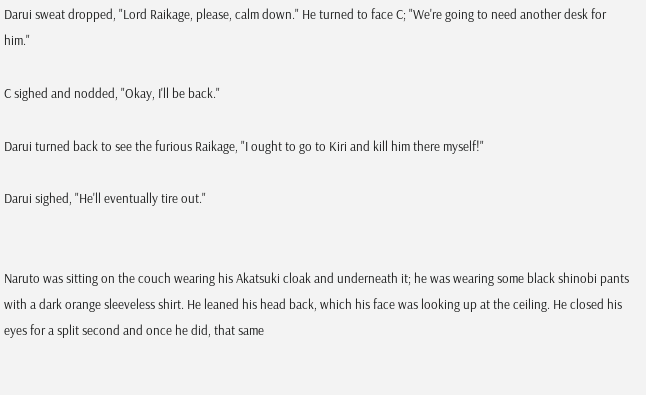Darui sweat dropped, "Lord Raikage, please, calm down." He turned to face C; "We're going to need another desk for him."

C sighed and nodded, "Okay, I'll be back."

Darui turned back to see the furious Raikage, "I ought to go to Kiri and kill him there myself!"

Darui sighed, "He'll eventually tire out."


Naruto was sitting on the couch wearing his Akatsuki cloak and underneath it; he was wearing some black shinobi pants with a dark orange sleeveless shirt. He leaned his head back, which his face was looking up at the ceiling. He closed his eyes for a split second and once he did, that same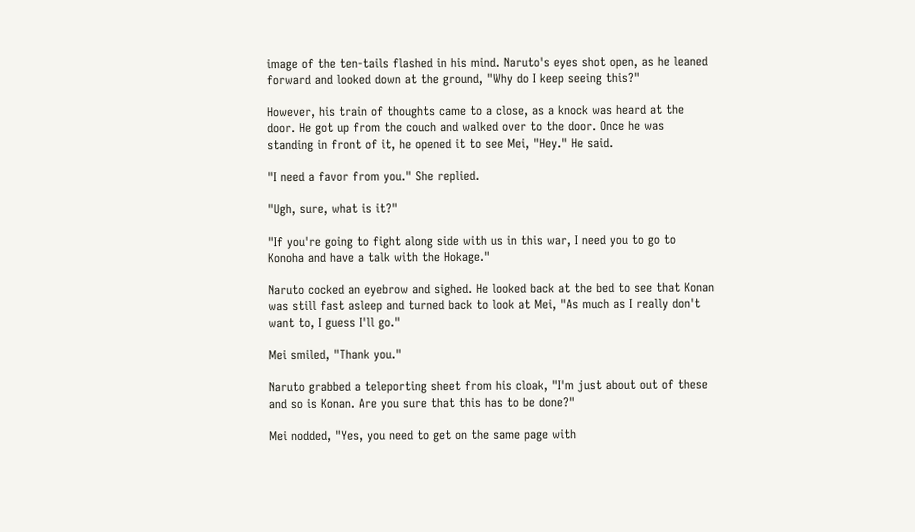image of the ten-tails flashed in his mind. Naruto's eyes shot open, as he leaned forward and looked down at the ground, "Why do I keep seeing this?"

However, his train of thoughts came to a close, as a knock was heard at the door. He got up from the couch and walked over to the door. Once he was standing in front of it, he opened it to see Mei, "Hey." He said.

"I need a favor from you." She replied.

"Ugh, sure, what is it?"

"If you're going to fight along side with us in this war, I need you to go to Konoha and have a talk with the Hokage."

Naruto cocked an eyebrow and sighed. He looked back at the bed to see that Konan was still fast asleep and turned back to look at Mei, "As much as I really don't want to, I guess I'll go."

Mei smiled, "Thank you."

Naruto grabbed a teleporting sheet from his cloak, "I'm just about out of these and so is Konan. Are you sure that this has to be done?"

Mei nodded, "Yes, you need to get on the same page with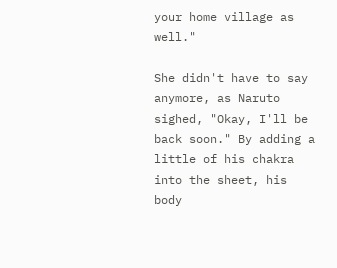your home village as well."

She didn't have to say anymore, as Naruto sighed, "Okay, I'll be back soon." By adding a little of his chakra into the sheet, his body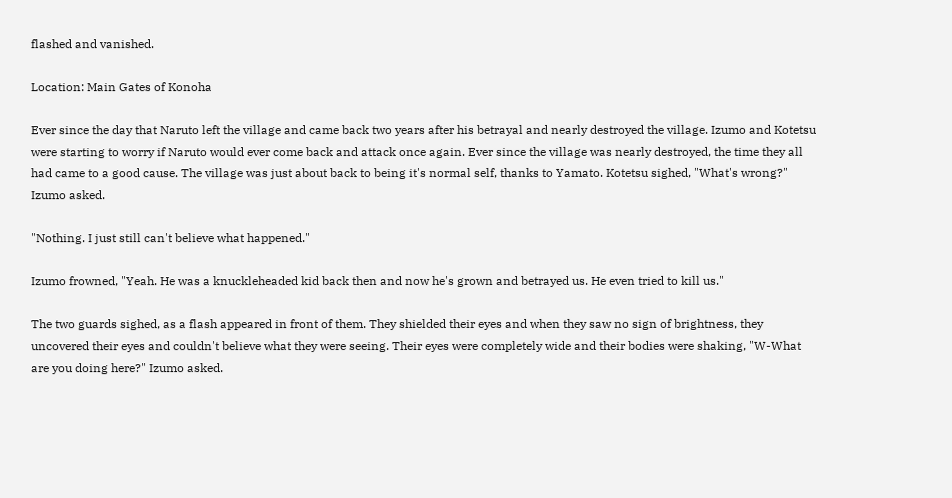flashed and vanished.

Location: Main Gates of Konoha

Ever since the day that Naruto left the village and came back two years after his betrayal and nearly destroyed the village. Izumo and Kotetsu were starting to worry if Naruto would ever come back and attack once again. Ever since the village was nearly destroyed, the time they all had came to a good cause. The village was just about back to being it's normal self, thanks to Yamato. Kotetsu sighed, "What's wrong?" Izumo asked.

"Nothing. I just still can't believe what happened."

Izumo frowned, "Yeah. He was a knuckleheaded kid back then and now he's grown and betrayed us. He even tried to kill us."

The two guards sighed, as a flash appeared in front of them. They shielded their eyes and when they saw no sign of brightness, they uncovered their eyes and couldn't believe what they were seeing. Their eyes were completely wide and their bodies were shaking, "W-What are you doing here?" Izumo asked.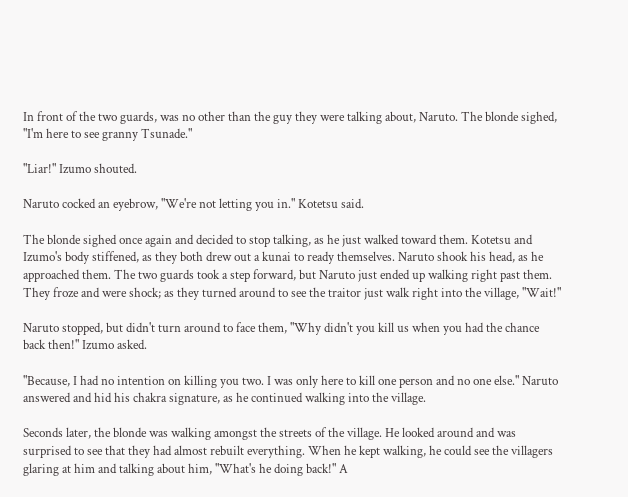In front of the two guards, was no other than the guy they were talking about, Naruto. The blonde sighed, "I'm here to see granny Tsunade."

"Liar!" Izumo shouted.

Naruto cocked an eyebrow, "We're not letting you in." Kotetsu said.

The blonde sighed once again and decided to stop talking, as he just walked toward them. Kotetsu and Izumo's body stiffened, as they both drew out a kunai to ready themselves. Naruto shook his head, as he approached them. The two guards took a step forward, but Naruto just ended up walking right past them. They froze and were shock; as they turned around to see the traitor just walk right into the village, "Wait!"

Naruto stopped, but didn't turn around to face them, "Why didn't you kill us when you had the chance back then!" Izumo asked.

"Because, I had no intention on killing you two. I was only here to kill one person and no one else." Naruto answered and hid his chakra signature, as he continued walking into the village.

Seconds later, the blonde was walking amongst the streets of the village. He looked around and was surprised to see that they had almost rebuilt everything. When he kept walking, he could see the villagers glaring at him and talking about him, "What's he doing back!" A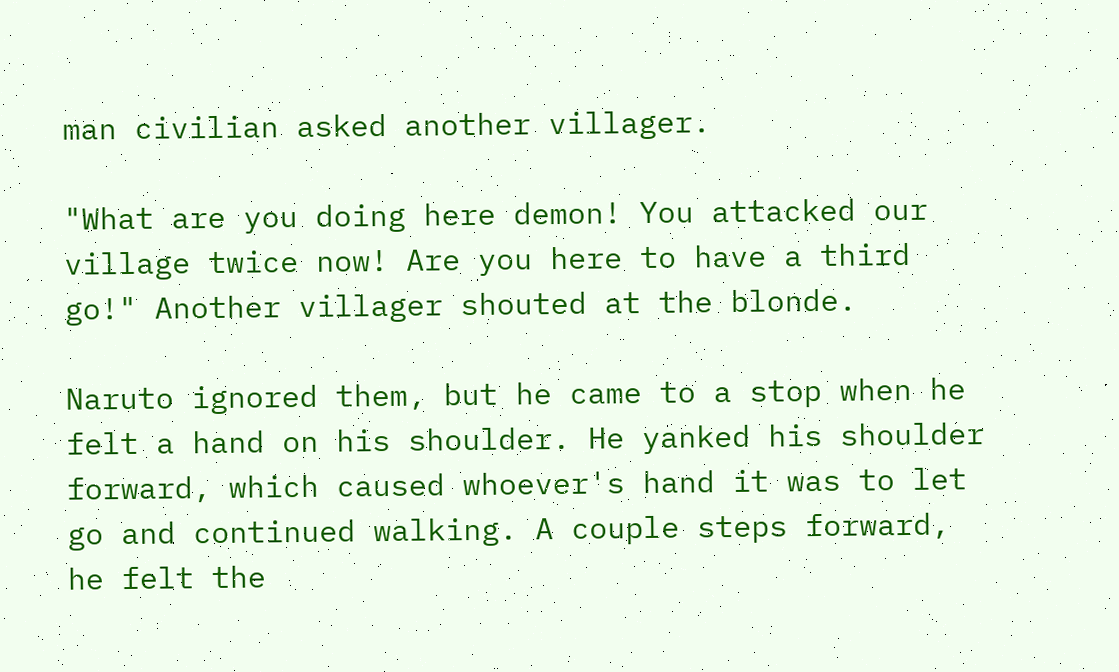man civilian asked another villager.

"What are you doing here demon! You attacked our village twice now! Are you here to have a third go!" Another villager shouted at the blonde.

Naruto ignored them, but he came to a stop when he felt a hand on his shoulder. He yanked his shoulder forward, which caused whoever's hand it was to let go and continued walking. A couple steps forward, he felt the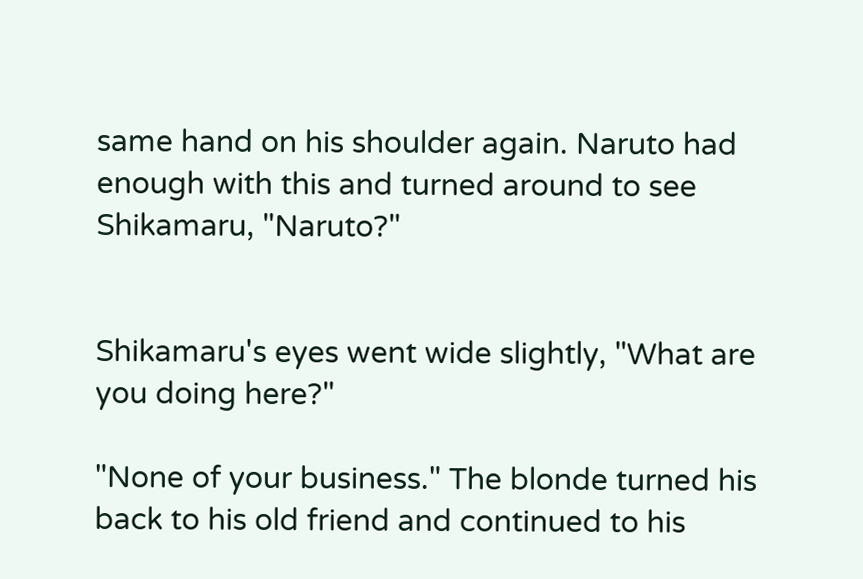same hand on his shoulder again. Naruto had enough with this and turned around to see Shikamaru, "Naruto?"


Shikamaru's eyes went wide slightly, "What are you doing here?"

"None of your business." The blonde turned his back to his old friend and continued to his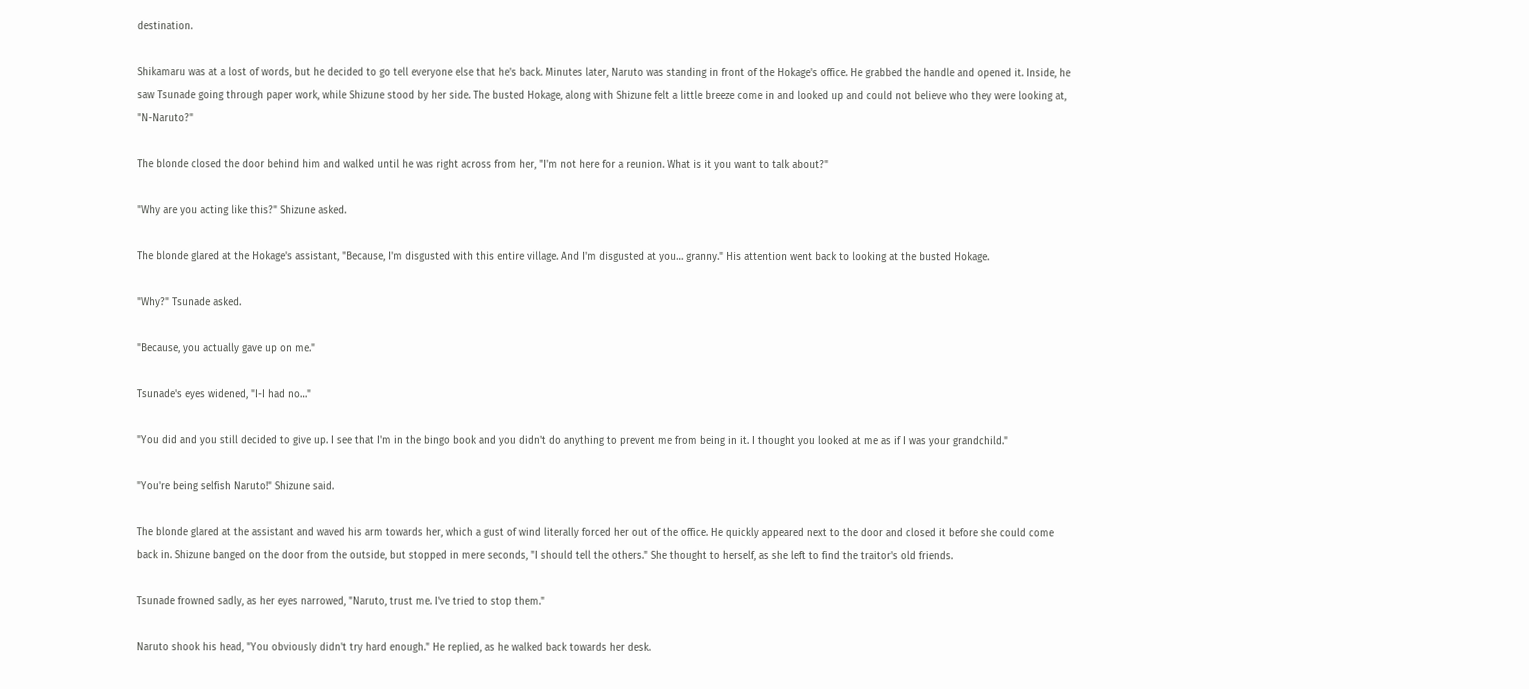destination.

Shikamaru was at a lost of words, but he decided to go tell everyone else that he's back. Minutes later, Naruto was standing in front of the Hokage's office. He grabbed the handle and opened it. Inside, he saw Tsunade going through paper work, while Shizune stood by her side. The busted Hokage, along with Shizune felt a little breeze come in and looked up and could not believe who they were looking at, "N-Naruto?"

The blonde closed the door behind him and walked until he was right across from her, "I'm not here for a reunion. What is it you want to talk about?"

"Why are you acting like this?" Shizune asked.

The blonde glared at the Hokage's assistant, "Because, I'm disgusted with this entire village. And I'm disgusted at you… granny." His attention went back to looking at the busted Hokage.

"Why?" Tsunade asked.

"Because, you actually gave up on me."

Tsunade's eyes widened, "I-I had no…"

"You did and you still decided to give up. I see that I'm in the bingo book and you didn't do anything to prevent me from being in it. I thought you looked at me as if I was your grandchild."

"You're being selfish Naruto!" Shizune said.

The blonde glared at the assistant and waved his arm towards her, which a gust of wind literally forced her out of the office. He quickly appeared next to the door and closed it before she could come back in. Shizune banged on the door from the outside, but stopped in mere seconds, "I should tell the others." She thought to herself, as she left to find the traitor's old friends.

Tsunade frowned sadly, as her eyes narrowed, "Naruto, trust me. I've tried to stop them."

Naruto shook his head, "You obviously didn't try hard enough." He replied, as he walked back towards her desk.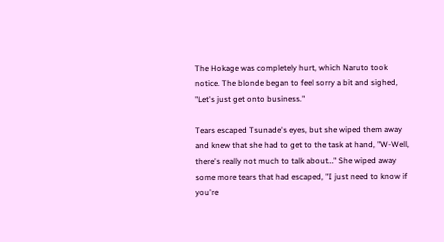The Hokage was completely hurt, which Naruto took notice. The blonde began to feel sorry a bit and sighed, "Let's just get onto business."

Tears escaped Tsunade's eyes, but she wiped them away and knew that she had to get to the task at hand, "W-Well, there's really not much to talk about…" She wiped away some more tears that had escaped, "I just need to know if you're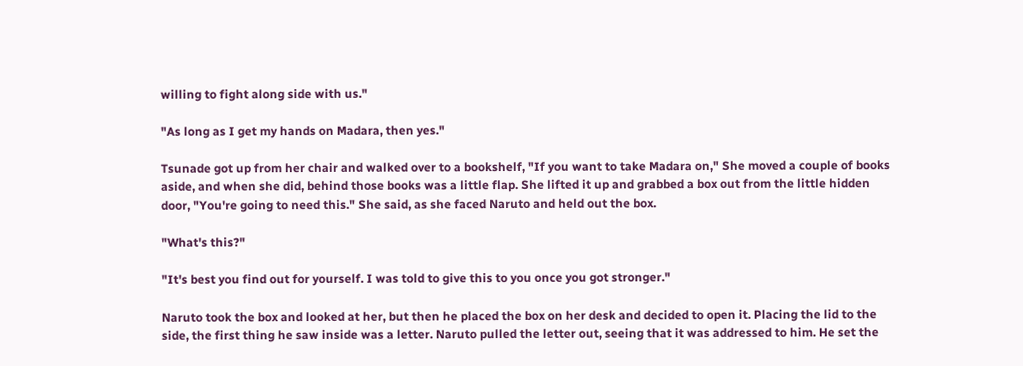willing to fight along side with us."

"As long as I get my hands on Madara, then yes."

Tsunade got up from her chair and walked over to a bookshelf, "If you want to take Madara on," She moved a couple of books aside, and when she did, behind those books was a little flap. She lifted it up and grabbed a box out from the little hidden door, "You're going to need this." She said, as she faced Naruto and held out the box.

"What's this?"

"It's best you find out for yourself. I was told to give this to you once you got stronger."

Naruto took the box and looked at her, but then he placed the box on her desk and decided to open it. Placing the lid to the side, the first thing he saw inside was a letter. Naruto pulled the letter out, seeing that it was addressed to him. He set the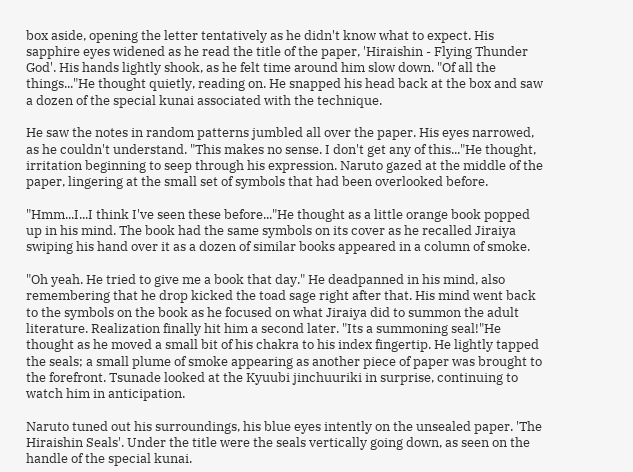box aside, opening the letter tentatively as he didn't know what to expect. His sapphire eyes widened as he read the title of the paper, 'Hiraishin - Flying Thunder God'. His hands lightly shook, as he felt time around him slow down. "Of all the things..."He thought quietly, reading on. He snapped his head back at the box and saw a dozen of the special kunai associated with the technique.

He saw the notes in random patterns jumbled all over the paper. His eyes narrowed, as he couldn't understand. "This makes no sense. I don't get any of this..."He thought, irritation beginning to seep through his expression. Naruto gazed at the middle of the paper, lingering at the small set of symbols that had been overlooked before.

"Hmm...I...I think I've seen these before..."He thought as a little orange book popped up in his mind. The book had the same symbols on its cover as he recalled Jiraiya swiping his hand over it as a dozen of similar books appeared in a column of smoke.

"Oh yeah. He tried to give me a book that day." He deadpanned in his mind, also remembering that he drop kicked the toad sage right after that. His mind went back to the symbols on the book as he focused on what Jiraiya did to summon the adult literature. Realization finally hit him a second later. "Its a summoning seal!"He thought as he moved a small bit of his chakra to his index fingertip. He lightly tapped the seals; a small plume of smoke appearing as another piece of paper was brought to the forefront. Tsunade looked at the Kyuubi jinchuuriki in surprise, continuing to watch him in anticipation.

Naruto tuned out his surroundings, his blue eyes intently on the unsealed paper. 'The Hiraishin Seals'. Under the title were the seals vertically going down, as seen on the handle of the special kunai.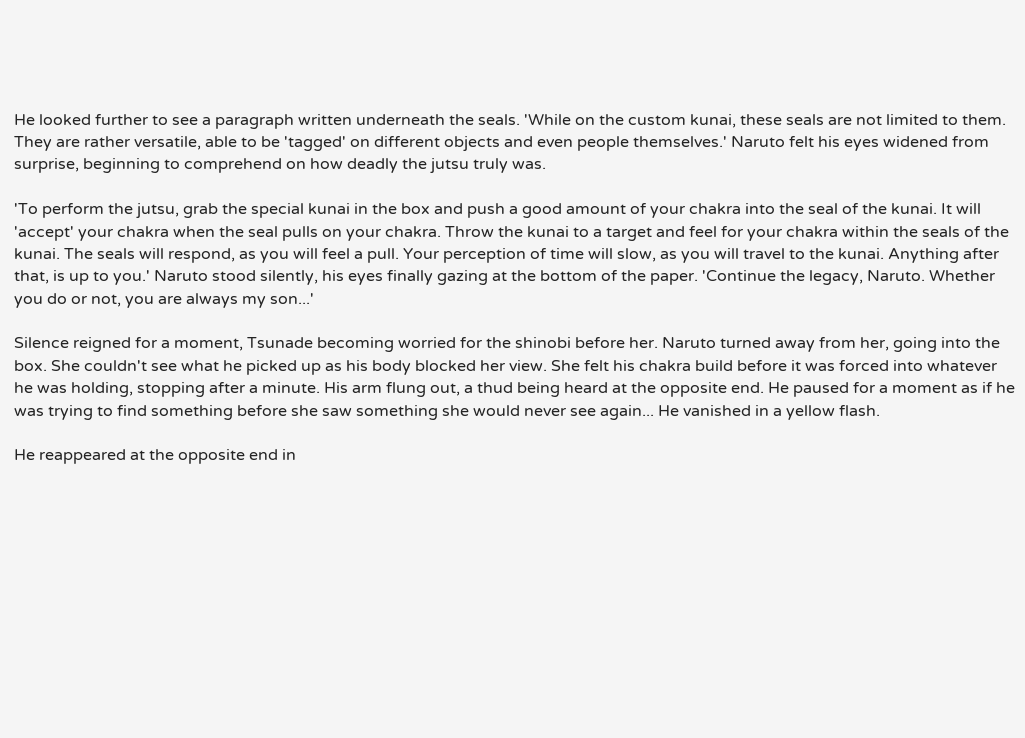He looked further to see a paragraph written underneath the seals. 'While on the custom kunai, these seals are not limited to them. They are rather versatile, able to be 'tagged' on different objects and even people themselves.' Naruto felt his eyes widened from surprise, beginning to comprehend on how deadly the jutsu truly was.

'To perform the jutsu, grab the special kunai in the box and push a good amount of your chakra into the seal of the kunai. It will 'accept' your chakra when the seal pulls on your chakra. Throw the kunai to a target and feel for your chakra within the seals of the kunai. The seals will respond, as you will feel a pull. Your perception of time will slow, as you will travel to the kunai. Anything after that, is up to you.' Naruto stood silently, his eyes finally gazing at the bottom of the paper. 'Continue the legacy, Naruto. Whether you do or not, you are always my son...'

Silence reigned for a moment, Tsunade becoming worried for the shinobi before her. Naruto turned away from her, going into the box. She couldn't see what he picked up as his body blocked her view. She felt his chakra build before it was forced into whatever he was holding, stopping after a minute. His arm flung out, a thud being heard at the opposite end. He paused for a moment as if he was trying to find something before she saw something she would never see again... He vanished in a yellow flash.

He reappeared at the opposite end in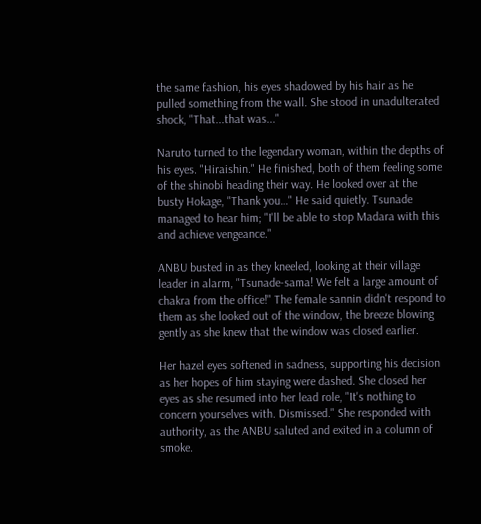the same fashion, his eyes shadowed by his hair as he pulled something from the wall. She stood in unadulterated shock, "That...that was..."

Naruto turned to the legendary woman, within the depths of his eyes. "Hiraishin." He finished, both of them feeling some of the shinobi heading their way. He looked over at the busty Hokage, "Thank you…" He said quietly. Tsunade managed to hear him; "I'll be able to stop Madara with this and achieve vengeance."

ANBU busted in as they kneeled, looking at their village leader in alarm, "Tsunade-sama! We felt a large amount of chakra from the office!" The female sannin didn't respond to them as she looked out of the window, the breeze blowing gently as she knew that the window was closed earlier.

Her hazel eyes softened in sadness, supporting his decision as her hopes of him staying were dashed. She closed her eyes as she resumed into her lead role, "It's nothing to concern yourselves with. Dismissed." She responded with authority, as the ANBU saluted and exited in a column of smoke.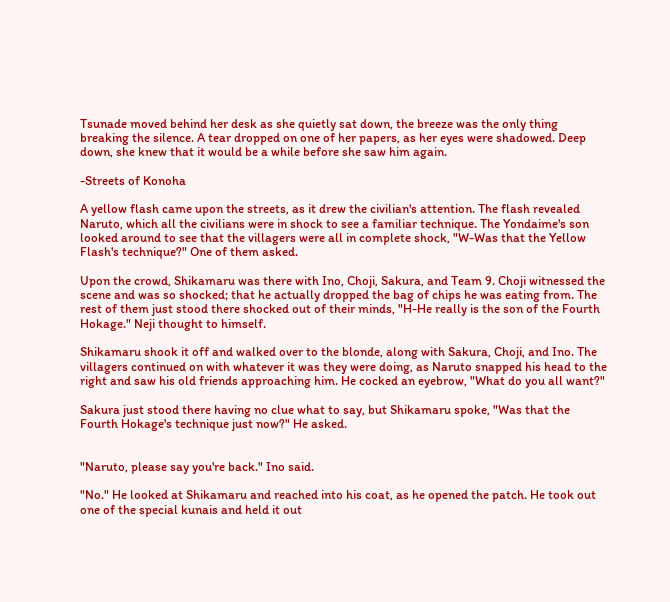Tsunade moved behind her desk as she quietly sat down, the breeze was the only thing breaking the silence. A tear dropped on one of her papers, as her eyes were shadowed. Deep down, she knew that it would be a while before she saw him again.

-Streets of Konoha

A yellow flash came upon the streets, as it drew the civilian's attention. The flash revealed Naruto, which all the civilians were in shock to see a familiar technique. The Yondaime's son looked around to see that the villagers were all in complete shock, "W-Was that the Yellow Flash's technique?" One of them asked.

Upon the crowd, Shikamaru was there with Ino, Choji, Sakura, and Team 9. Choji witnessed the scene and was so shocked; that he actually dropped the bag of chips he was eating from. The rest of them just stood there shocked out of their minds, "H-He really is the son of the Fourth Hokage." Neji thought to himself.

Shikamaru shook it off and walked over to the blonde, along with Sakura, Choji, and Ino. The villagers continued on with whatever it was they were doing, as Naruto snapped his head to the right and saw his old friends approaching him. He cocked an eyebrow, "What do you all want?"

Sakura just stood there having no clue what to say, but Shikamaru spoke, "Was that the Fourth Hokage's technique just now?" He asked.


"Naruto, please say you're back." Ino said.

"No." He looked at Shikamaru and reached into his coat, as he opened the patch. He took out one of the special kunais and held it out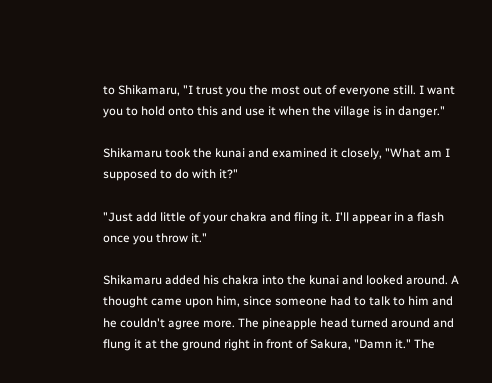to Shikamaru, "I trust you the most out of everyone still. I want you to hold onto this and use it when the village is in danger."

Shikamaru took the kunai and examined it closely, "What am I supposed to do with it?"

"Just add little of your chakra and fling it. I'll appear in a flash once you throw it."

Shikamaru added his chakra into the kunai and looked around. A thought came upon him, since someone had to talk to him and he couldn't agree more. The pineapple head turned around and flung it at the ground right in front of Sakura, "Damn it." The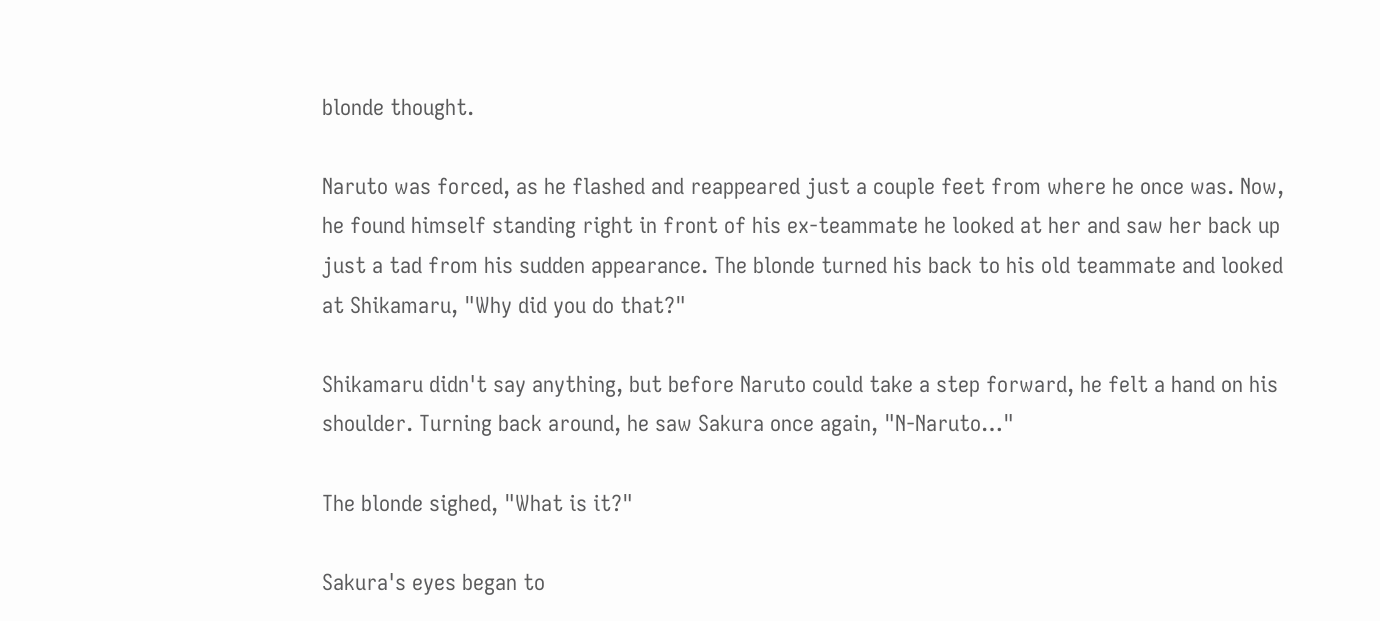blonde thought.

Naruto was forced, as he flashed and reappeared just a couple feet from where he once was. Now, he found himself standing right in front of his ex-teammate he looked at her and saw her back up just a tad from his sudden appearance. The blonde turned his back to his old teammate and looked at Shikamaru, "Why did you do that?"

Shikamaru didn't say anything, but before Naruto could take a step forward, he felt a hand on his shoulder. Turning back around, he saw Sakura once again, "N-Naruto…"

The blonde sighed, "What is it?"

Sakura's eyes began to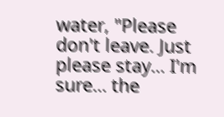water, "Please don't leave. Just please stay… I'm sure… the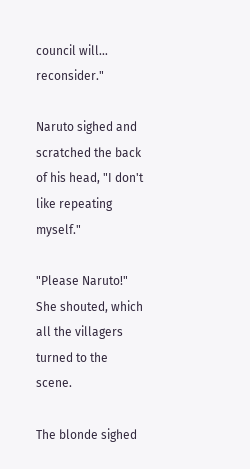council will… reconsider."

Naruto sighed and scratched the back of his head, "I don't like repeating myself."

"Please Naruto!" She shouted, which all the villagers turned to the scene.

The blonde sighed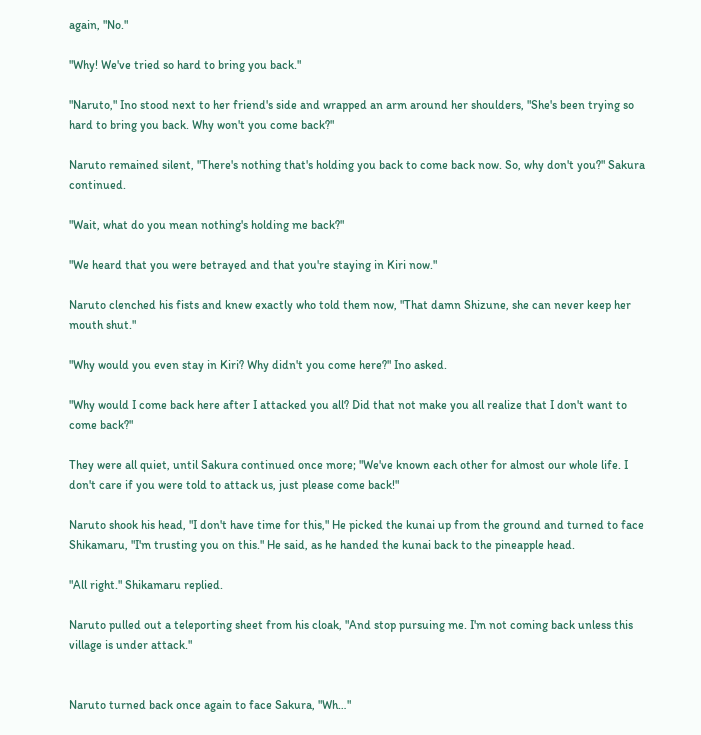again, "No."

"Why! We've tried so hard to bring you back."

"Naruto," Ino stood next to her friend's side and wrapped an arm around her shoulders, "She's been trying so hard to bring you back. Why won't you come back?"

Naruto remained silent, "There's nothing that's holding you back to come back now. So, why don't you?" Sakura continued.

"Wait, what do you mean nothing's holding me back?"

"We heard that you were betrayed and that you're staying in Kiri now."

Naruto clenched his fists and knew exactly who told them now, "That damn Shizune, she can never keep her mouth shut."

"Why would you even stay in Kiri? Why didn't you come here?" Ino asked.

"Why would I come back here after I attacked you all? Did that not make you all realize that I don't want to come back?"

They were all quiet, until Sakura continued once more; "We've known each other for almost our whole life. I don't care if you were told to attack us, just please come back!"

Naruto shook his head, "I don't have time for this," He picked the kunai up from the ground and turned to face Shikamaru, "I'm trusting you on this." He said, as he handed the kunai back to the pineapple head.

"All right." Shikamaru replied.

Naruto pulled out a teleporting sheet from his cloak, "And stop pursuing me. I'm not coming back unless this village is under attack."


Naruto turned back once again to face Sakura, "Wh…"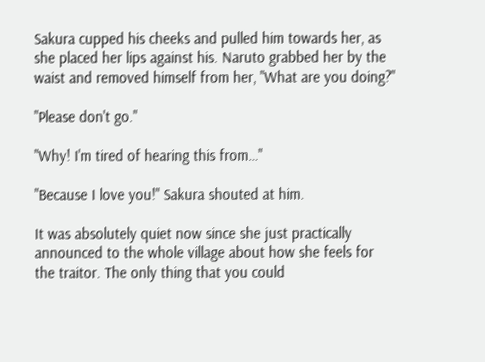Sakura cupped his cheeks and pulled him towards her, as she placed her lips against his. Naruto grabbed her by the waist and removed himself from her, "What are you doing?"

"Please don't go."

"Why! I'm tired of hearing this from…"

"Because I love you!" Sakura shouted at him.

It was absolutely quiet now since she just practically announced to the whole village about how she feels for the traitor. The only thing that you could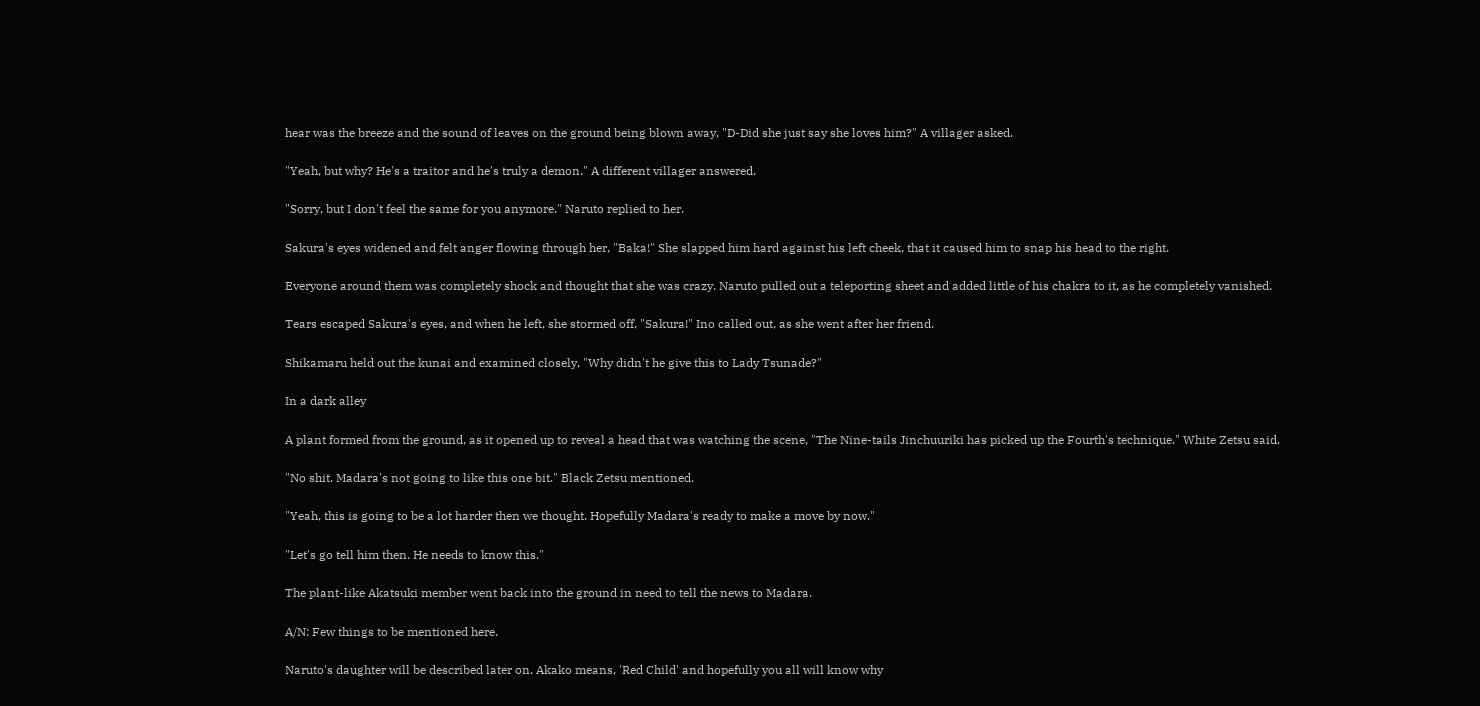hear was the breeze and the sound of leaves on the ground being blown away, "D-Did she just say she loves him?" A villager asked.

"Yeah, but why? He's a traitor and he's truly a demon." A different villager answered.

"Sorry, but I don't feel the same for you anymore." Naruto replied to her.

Sakura's eyes widened and felt anger flowing through her, "Baka!" She slapped him hard against his left cheek, that it caused him to snap his head to the right.

Everyone around them was completely shock and thought that she was crazy. Naruto pulled out a teleporting sheet and added little of his chakra to it, as he completely vanished.

Tears escaped Sakura's eyes, and when he left, she stormed off, "Sakura!" Ino called out, as she went after her friend.

Shikamaru held out the kunai and examined closely, "Why didn't he give this to Lady Tsunade?"

In a dark alley

A plant formed from the ground, as it opened up to reveal a head that was watching the scene, "The Nine-tails Jinchuuriki has picked up the Fourth's technique." White Zetsu said.

"No shit. Madara's not going to like this one bit." Black Zetsu mentioned.

"Yeah, this is going to be a lot harder then we thought. Hopefully Madara's ready to make a move by now."

"Let's go tell him then. He needs to know this."

The plant-like Akatsuki member went back into the ground in need to tell the news to Madara.

A/N: Few things to be mentioned here.

Naruto's daughter will be described later on. Akako means, 'Red Child' and hopefully you all will know why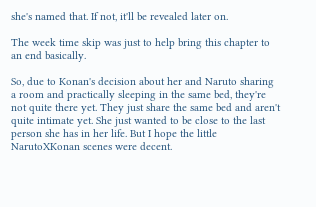she's named that. If not, it'll be revealed later on.

The week time skip was just to help bring this chapter to an end basically.

So, due to Konan's decision about her and Naruto sharing a room and practically sleeping in the same bed, they're not quite there yet. They just share the same bed and aren't quite intimate yet. She just wanted to be close to the last person she has in her life. But I hope the little NarutoXKonan scenes were decent.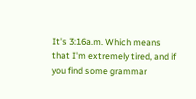It's 3:16a.m. Which means that I'm extremely tired, and if you find some grammar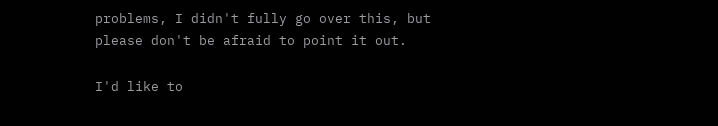problems, I didn't fully go over this, but please don't be afraid to point it out.

I'd like to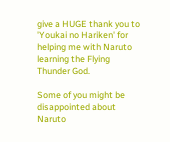give a HUGE thank you to 'Youkai no Hariken' for helping me with Naruto learning the Flying Thunder God.

Some of you might be disappointed about Naruto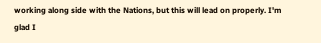working along side with the Nations, but this will lead on properly. I'm glad I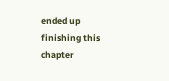ended up finishing this chapter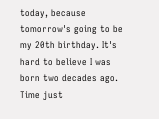today, because tomorrow's going to be my 20th birthday. It's hard to believe I was born two decades ago. Time just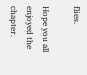flies.

Hope you all enjoyed the chapter.